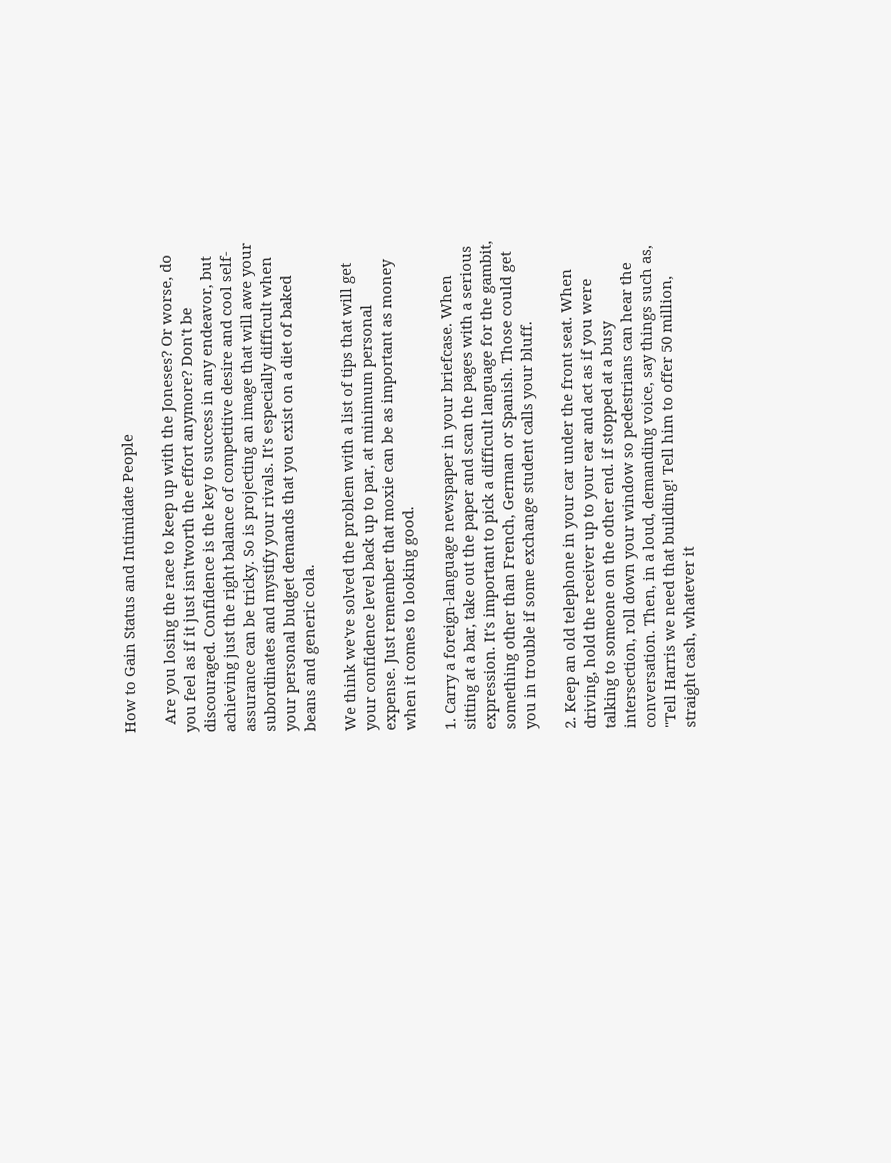How to Gain Status and Intimidate People

  Are you losing the race to keep up with the Joneses? Or worse, do you feel as if it just isn'tworth the effort anymore? Don't be discouraged. Confidence is the key to success in any endeavor, but achieving just the right balance of competitive desire and cool self-assurance can be tricky. So is projecting an image that will awe your subordinates and mystify your rivals. It's especially difficult when your personal budget demands that you exist on a diet of baked beans and generic cola.

We think we've solved the problem with a list of tips that will get your confidence level back up to par, at minimum personal expense. Just remember that moxie can be as important as money when it comes to looking good.

1. Carry a foreign-language newspaper in your briefcase. When sitting at a bar, take out the paper and scan the pages with a serious expression. It's important to pick a difficult language for the gambit, something other than French, German or Spanish. Those could get you in trouble if some exchange student calls your bluff.

2. Keep an old telephone in your car under the front seat. When driving, hold the receiver up to your ear and act as if you were talking to someone on the other end. if stopped at a busy intersection, roll down your window so pedestrians can hear the conversation. Then, in a loud, demanding voice, say things such as, "Tell Harris we need that building! Tell him to offer 50 million, straight cash, whatever it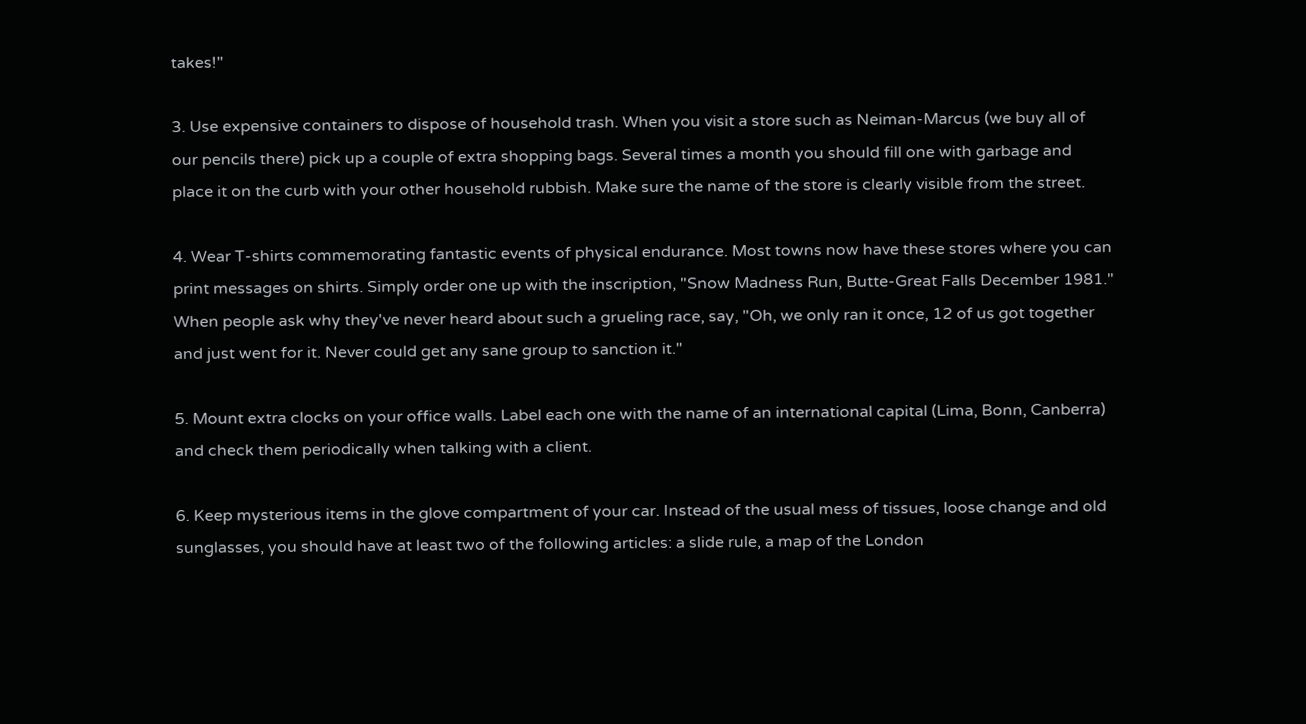takes!"

3. Use expensive containers to dispose of household trash. When you visit a store such as Neiman-Marcus (we buy all of our pencils there) pick up a couple of extra shopping bags. Several times a month you should fill one with garbage and place it on the curb with your other household rubbish. Make sure the name of the store is clearly visible from the street.

4. Wear T-shirts commemorating fantastic events of physical endurance. Most towns now have these stores where you can print messages on shirts. Simply order one up with the inscription, "Snow Madness Run, Butte-Great Falls December 1981." When people ask why they've never heard about such a grueling race, say, "Oh, we only ran it once, 12 of us got together and just went for it. Never could get any sane group to sanction it."

5. Mount extra clocks on your office walls. Label each one with the name of an international capital (Lima, Bonn, Canberra) and check them periodically when talking with a client.

6. Keep mysterious items in the glove compartment of your car. Instead of the usual mess of tissues, loose change and old sunglasses, you should have at least two of the following articles: a slide rule, a map of the London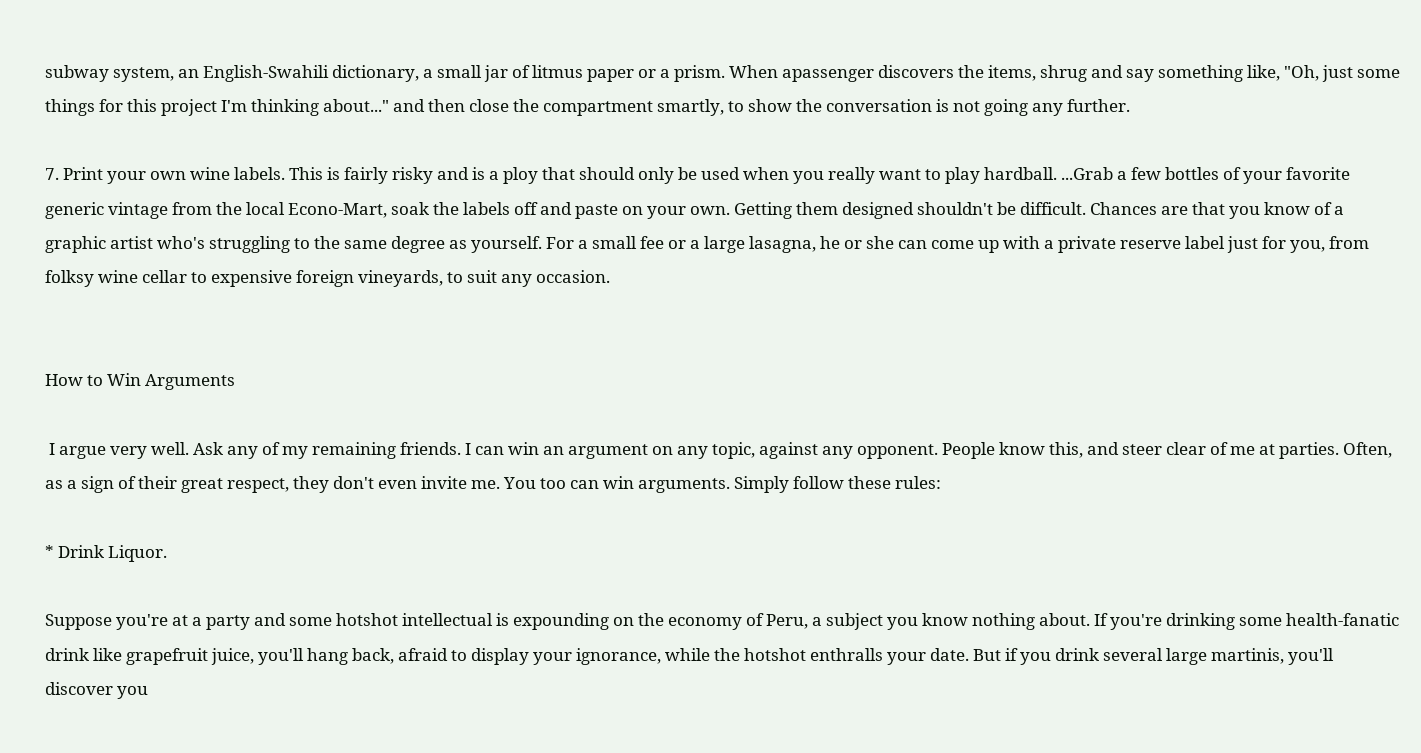subway system, an English-Swahili dictionary, a small jar of litmus paper or a prism. When apassenger discovers the items, shrug and say something like, "Oh, just some things for this project I'm thinking about..." and then close the compartment smartly, to show the conversation is not going any further.

7. Print your own wine labels. This is fairly risky and is a ploy that should only be used when you really want to play hardball. ...Grab a few bottles of your favorite generic vintage from the local Econo-Mart, soak the labels off and paste on your own. Getting them designed shouldn't be difficult. Chances are that you know of a graphic artist who's struggling to the same degree as yourself. For a small fee or a large lasagna, he or she can come up with a private reserve label just for you, from folksy wine cellar to expensive foreign vineyards, to suit any occasion.


How to Win Arguments

 I argue very well. Ask any of my remaining friends. I can win an argument on any topic, against any opponent. People know this, and steer clear of me at parties. Often, as a sign of their great respect, they don't even invite me. You too can win arguments. Simply follow these rules:

* Drink Liquor.

Suppose you're at a party and some hotshot intellectual is expounding on the economy of Peru, a subject you know nothing about. If you're drinking some health-fanatic drink like grapefruit juice, you'll hang back, afraid to display your ignorance, while the hotshot enthralls your date. But if you drink several large martinis, you'll discover you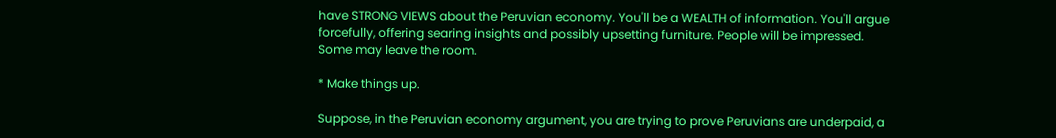have STRONG VIEWS about the Peruvian economy. You'll be a WEALTH of information. You'll argue forcefully, offering searing insights and possibly upsetting furniture. People will be impressed. Some may leave the room.

* Make things up.

Suppose, in the Peruvian economy argument, you are trying to prove Peruvians are underpaid, a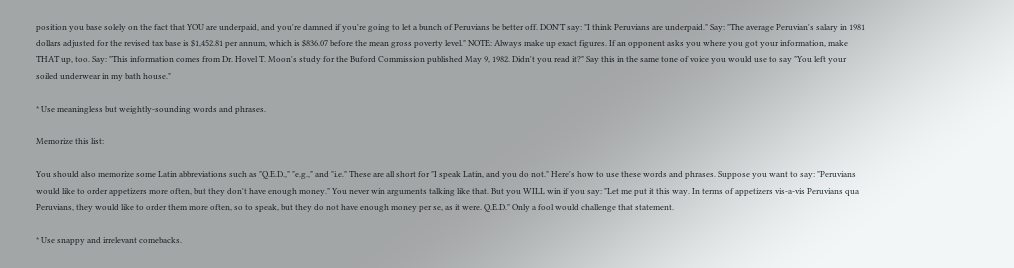position you base solely on the fact that YOU are underpaid, and you're damned if you're going to let a bunch of Peruvians be better off. DON'T say: "I think Peruvians are underpaid." Say: "The average Peruvian's salary in 1981 dollars adjusted for the revised tax base is $1,452.81 per annum, which is $836.07 before the mean gross poverty level." NOTE: Always make up exact figures. If an opponent asks you where you got your information, make THAT up, too. Say: "This information comes from Dr. Hovel T. Moon's study for the Buford Commission published May 9, 1982. Didn't you read it?" Say this in the same tone of voice you would use to say "You left your soiled underwear in my bath house."

* Use meaningless but weightly-sounding words and phrases.

Memorize this list:

You should also memorize some Latin abbreviations such as "Q.E.D.," "e.g.," and "i.e." These are all short for "I speak Latin, and you do not." Here's how to use these words and phrases. Suppose you want to say: "Peruvians would like to order appetizers more often, but they don't have enough money." You never win arguments talking like that. But you WILL win if you say: "Let me put it this way. In terms of appetizers vis-a-vis Peruvians qua Peruvians, they would like to order them more often, so to speak, but they do not have enough money per se, as it were. Q.E.D." Only a fool would challenge that statement.

* Use snappy and irrelevant comebacks.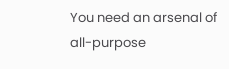You need an arsenal of all-purpose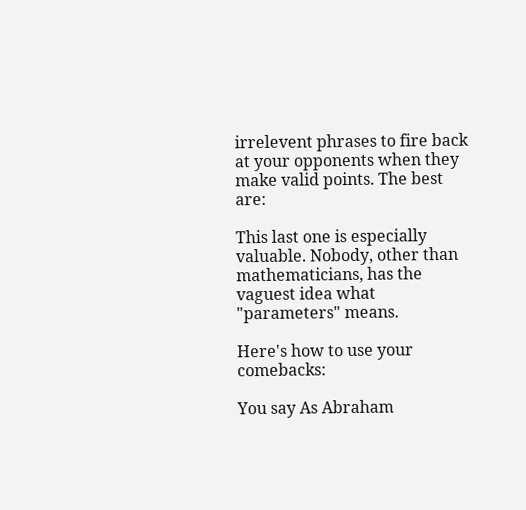irrelevent phrases to fire back at your opponents when they make valid points. The best are:

This last one is especially valuable. Nobody, other than mathematicians, has the vaguest idea what "parameters" means.

Here's how to use your comebacks:

You say As Abraham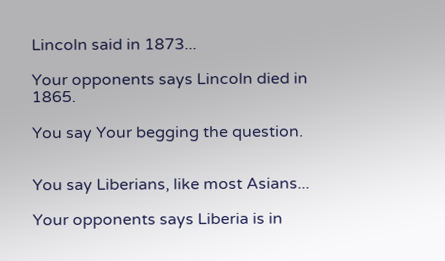Lincoln said in 1873...

Your opponents says Lincoln died in 1865.

You say Your begging the question.


You say Liberians, like most Asians...

Your opponents says Liberia is in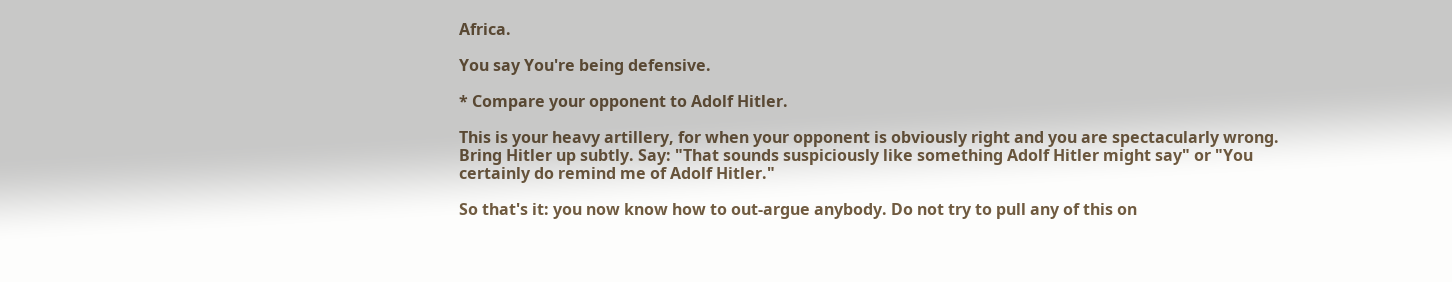Africa.

You say You're being defensive.

* Compare your opponent to Adolf Hitler.

This is your heavy artillery, for when your opponent is obviously right and you are spectacularly wrong. Bring Hitler up subtly. Say: "That sounds suspiciously like something Adolf Hitler might say" or "You certainly do remind me of Adolf Hitler."

So that's it: you now know how to out-argue anybody. Do not try to pull any of this on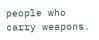people who carry weapons.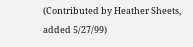(Contributed by Heather Sheets, added 5/27/99)